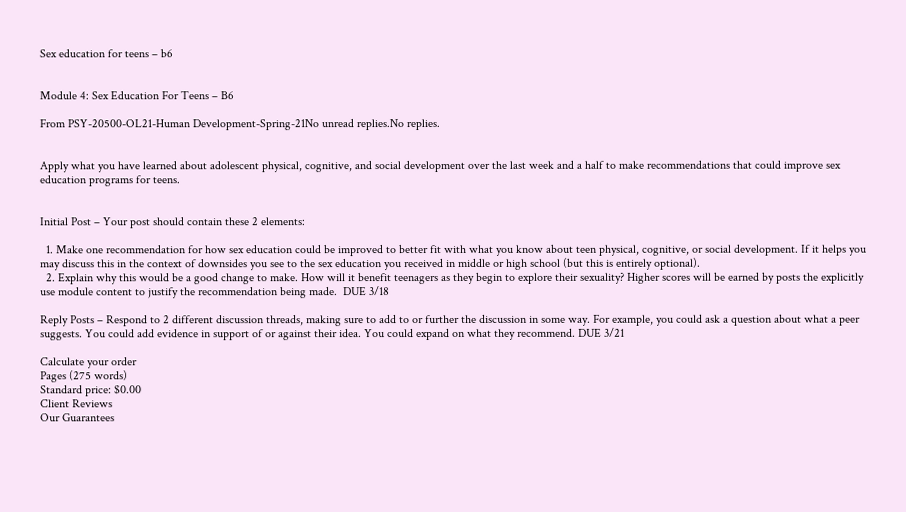Sex education for teens – b6


Module 4: Sex Education For Teens – B6

From PSY-20500-OL21-Human Development-Spring-21No unread replies.No replies.


Apply what you have learned about adolescent physical, cognitive, and social development over the last week and a half to make recommendations that could improve sex education programs for teens.


Initial Post – Your post should contain these 2 elements:

  1. Make one recommendation for how sex education could be improved to better fit with what you know about teen physical, cognitive, or social development. If it helps you may discuss this in the context of downsides you see to the sex education you received in middle or high school (but this is entirely optional).
  2. Explain why this would be a good change to make. How will it benefit teenagers as they begin to explore their sexuality? Higher scores will be earned by posts the explicitly use module content to justify the recommendation being made.  DUE 3/18

Reply Posts – Respond to 2 different discussion threads, making sure to add to or further the discussion in some way. For example, you could ask a question about what a peer suggests. You could add evidence in support of or against their idea. You could expand on what they recommend. DUE 3/21

Calculate your order
Pages (275 words)
Standard price: $0.00
Client Reviews
Our Guarantees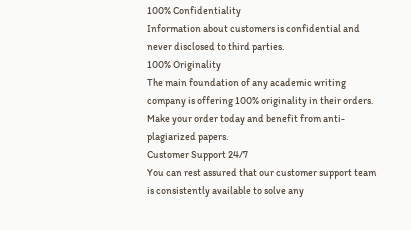100% Confidentiality
Information about customers is confidential and never disclosed to third parties.
100% Originality
The main foundation of any academic writing company is offering 100% originality in their orders. Make your order today and benefit from anti-plagiarized papers.
Customer Support 24/7
You can rest assured that our customer support team is consistently available to solve any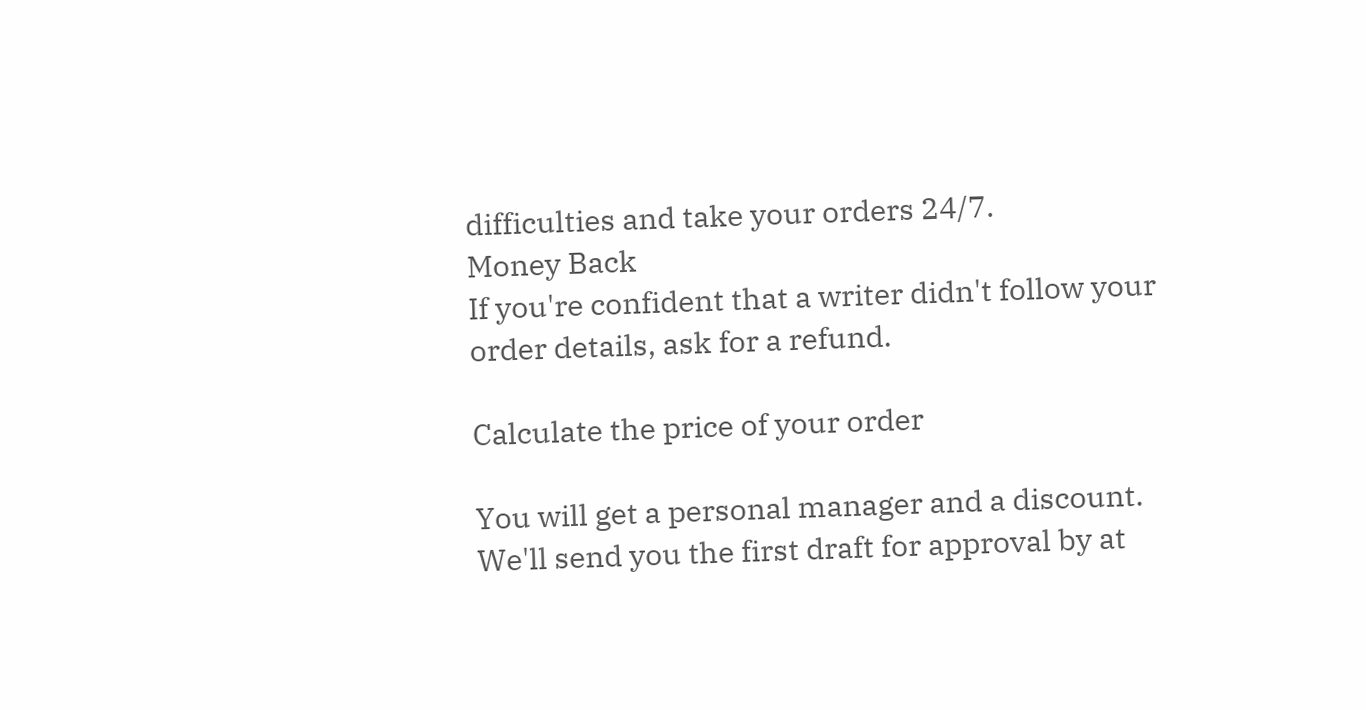difficulties and take your orders 24/7.
Money Back
If you're confident that a writer didn't follow your order details, ask for a refund.

Calculate the price of your order

You will get a personal manager and a discount.
We'll send you the first draft for approval by at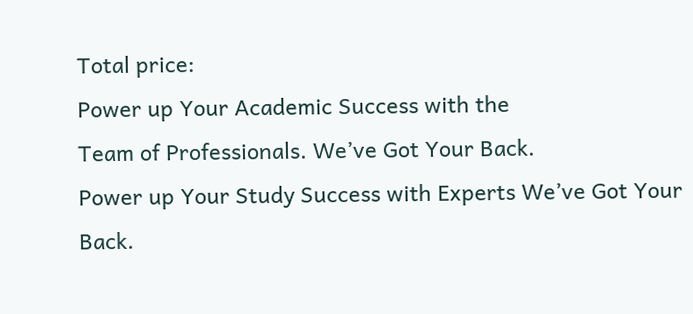Total price:
Power up Your Academic Success with the
Team of Professionals. We’ve Got Your Back.
Power up Your Study Success with Experts We’ve Got Your Back.